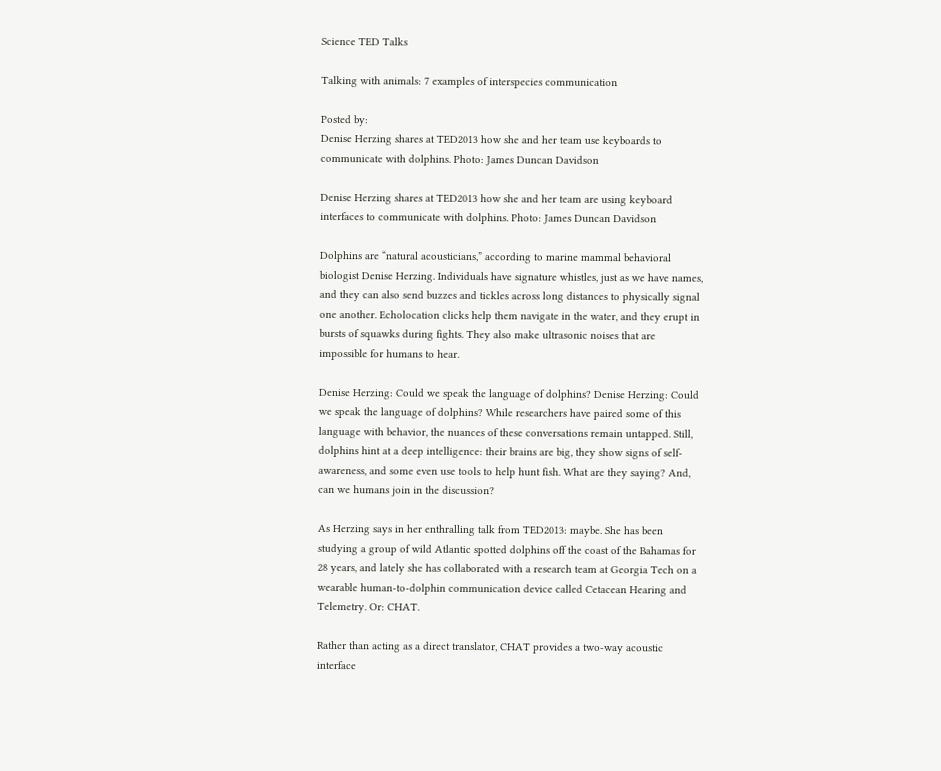Science TED Talks

Talking with animals: 7 examples of interspecies communication

Posted by:
Denise Herzing shares at TED2013 how she and her team use keyboards to communicate with dolphins. Photo: James Duncan Davidson

Denise Herzing shares at TED2013 how she and her team are using keyboard interfaces to communicate with dolphins. Photo: James Duncan Davidson

Dolphins are “natural acousticians,” according to marine mammal behavioral biologist Denise Herzing. Individuals have signature whistles, just as we have names, and they can also send buzzes and tickles across long distances to physically signal one another. Echolocation clicks help them navigate in the water, and they erupt in bursts of squawks during fights. They also make ultrasonic noises that are impossible for humans to hear.

Denise Herzing: Could we speak the language of dolphins? Denise Herzing: Could we speak the language of dolphins? While researchers have paired some of this language with behavior, the nuances of these conversations remain untapped. Still, dolphins hint at a deep intelligence: their brains are big, they show signs of self-awareness, and some even use tools to help hunt fish. What are they saying? And, can we humans join in the discussion?

As Herzing says in her enthralling talk from TED2013: maybe. She has been studying a group of wild Atlantic spotted dolphins off the coast of the Bahamas for 28 years, and lately she has collaborated with a research team at Georgia Tech on a wearable human-to-dolphin communication device called Cetacean Hearing and Telemetry. Or: CHAT.

Rather than acting as a direct translator, CHAT provides a two-way acoustic interface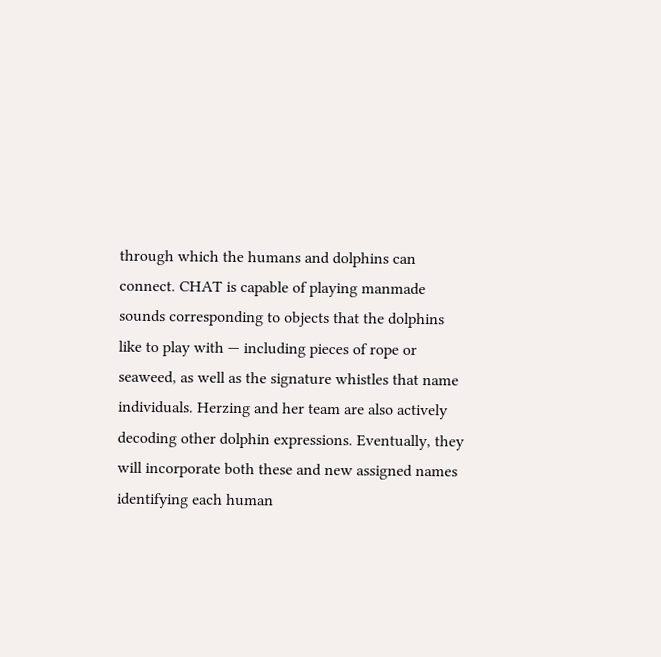through which the humans and dolphins can connect. CHAT is capable of playing manmade sounds corresponding to objects that the dolphins like to play with — including pieces of rope or seaweed, as well as the signature whistles that name individuals. Herzing and her team are also actively decoding other dolphin expressions. Eventually, they will incorporate both these and new assigned names identifying each human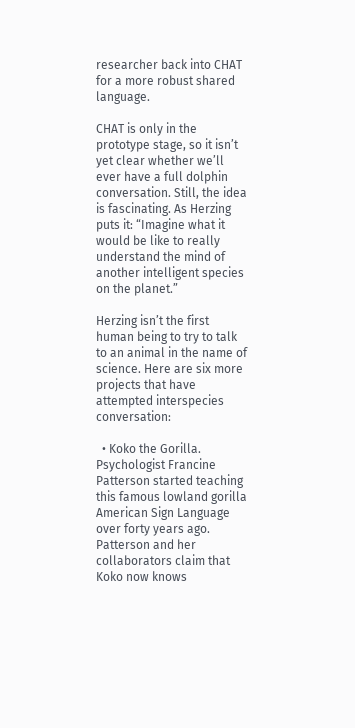researcher back into CHAT for a more robust shared language.

CHAT is only in the prototype stage, so it isn’t yet clear whether we’ll ever have a full dolphin conversation. Still, the idea is fascinating. As Herzing puts it: “Imagine what it would be like to really understand the mind of another intelligent species on the planet.”

Herzing isn’t the first human being to try to talk to an animal in the name of science. Here are six more projects that have attempted interspecies conversation:

  • Koko the Gorilla. Psychologist Francine Patterson started teaching this famous lowland gorilla American Sign Language over forty years ago. Patterson and her collaborators claim that Koko now knows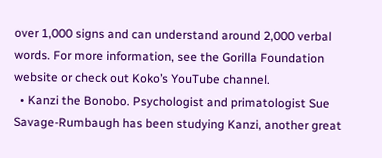over 1,000 signs and can understand around 2,000 verbal words. For more information, see the Gorilla Foundation website or check out Koko’s YouTube channel.
  • Kanzi the Bonobo. Psychologist and primatologist Sue Savage-Rumbaugh has been studying Kanzi, another great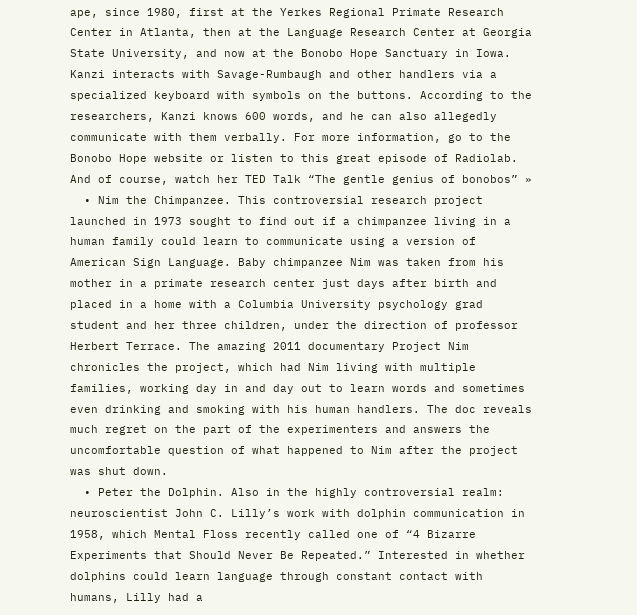ape, since 1980, first at the Yerkes Regional Primate Research Center in Atlanta, then at the Language Research Center at Georgia State University, and now at the Bonobo Hope Sanctuary in Iowa. Kanzi interacts with Savage-Rumbaugh and other handlers via a specialized keyboard with symbols on the buttons. According to the researchers, Kanzi knows 600 words, and he can also allegedly communicate with them verbally. For more information, go to the Bonobo Hope website or listen to this great episode of Radiolab. And of course, watch her TED Talk “The gentle genius of bonobos” »
  • Nim the Chimpanzee. This controversial research project launched in 1973 sought to find out if a chimpanzee living in a human family could learn to communicate using a version of American Sign Language. Baby chimpanzee Nim was taken from his mother in a primate research center just days after birth and placed in a home with a Columbia University psychology grad student and her three children, under the direction of professor Herbert Terrace. The amazing 2011 documentary Project Nim chronicles the project, which had Nim living with multiple families, working day in and day out to learn words and sometimes even drinking and smoking with his human handlers. The doc reveals much regret on the part of the experimenters and answers the uncomfortable question of what happened to Nim after the project was shut down.
  • Peter the Dolphin. Also in the highly controversial realm: neuroscientist John C. Lilly’s work with dolphin communication in 1958, which Mental Floss recently called one of “4 Bizarre Experiments that Should Never Be Repeated.” Interested in whether dolphins could learn language through constant contact with humans, Lilly had a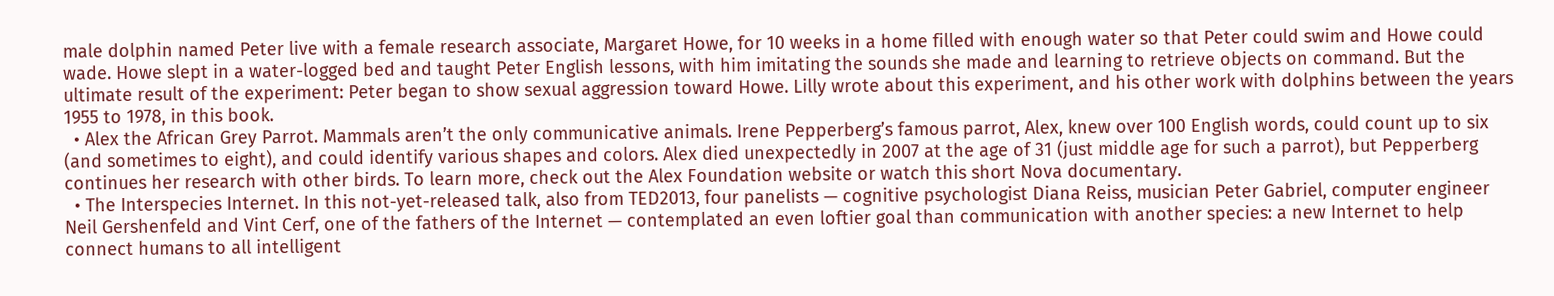male dolphin named Peter live with a female research associate, Margaret Howe, for 10 weeks in a home filled with enough water so that Peter could swim and Howe could wade. Howe slept in a water-logged bed and taught Peter English lessons, with him imitating the sounds she made and learning to retrieve objects on command. But the ultimate result of the experiment: Peter began to show sexual aggression toward Howe. Lilly wrote about this experiment, and his other work with dolphins between the years 1955 to 1978, in this book.
  • Alex the African Grey Parrot. Mammals aren’t the only communicative animals. Irene Pepperberg’s famous parrot, Alex, knew over 100 English words, could count up to six (and sometimes to eight), and could identify various shapes and colors. Alex died unexpectedly in 2007 at the age of 31 (just middle age for such a parrot), but Pepperberg continues her research with other birds. To learn more, check out the Alex Foundation website or watch this short Nova documentary.
  • The Interspecies Internet. In this not-yet-released talk, also from TED2013, four panelists — cognitive psychologist Diana Reiss, musician Peter Gabriel, computer engineer Neil Gershenfeld and Vint Cerf, one of the fathers of the Internet — contemplated an even loftier goal than communication with another species: a new Internet to help connect humans to all intelligent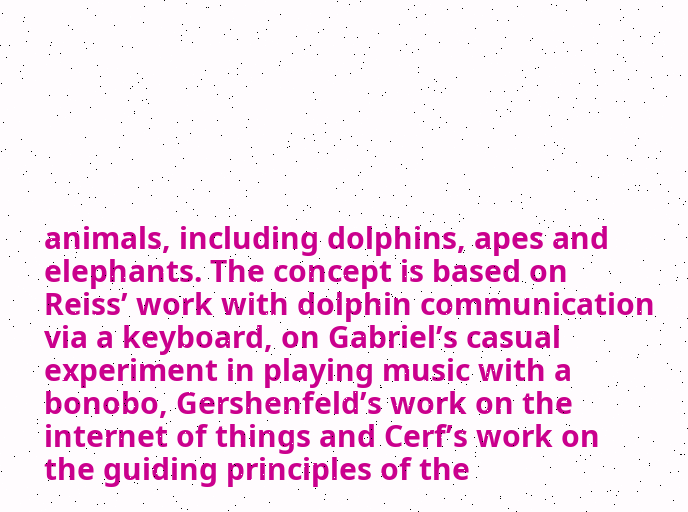animals, including dolphins, apes and elephants. The concept is based on Reiss’ work with dolphin communication via a keyboard, on Gabriel’s casual experiment in playing music with a bonobo, Gershenfeld’s work on the internet of things and Cerf’s work on the guiding principles of the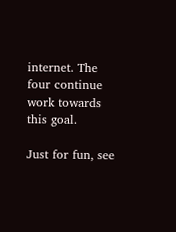internet. The four continue work towards this goal.

Just for fun, see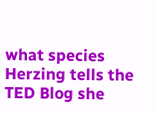what species Herzing tells the TED Blog she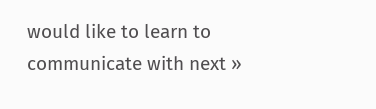would like to learn to communicate with next »